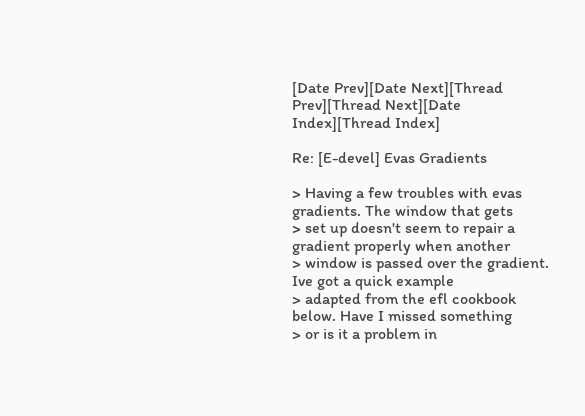[Date Prev][Date Next][Thread Prev][Thread Next][Date Index][Thread Index]

Re: [E-devel] Evas Gradients

> Having a few troubles with evas gradients. The window that gets
> set up doesn't seem to repair a gradient properly when another
> window is passed over the gradient.  Ive got a quick example
> adapted from the efl cookbook below. Have I missed something
> or is it a problem in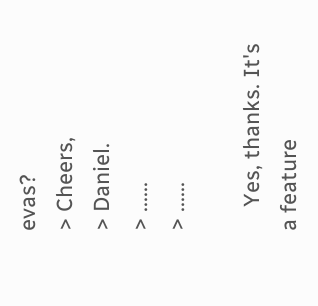evas?
> Cheers,
> Daniel.
> ......
> ......

    Yes, thanks. It's a feature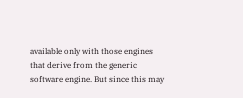available only with those engines
that derive from the generic software engine. But since this may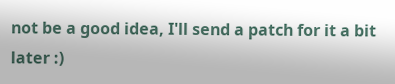not be a good idea, I'll send a patch for it a bit later :)